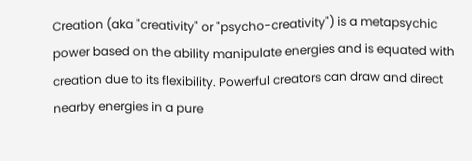Creation (aka "creativity" or "psycho-creativity") is a metapsychic power based on the ability manipulate energies and is equated with creation due to its flexibility. Powerful creators can draw and direct nearby energies in a pure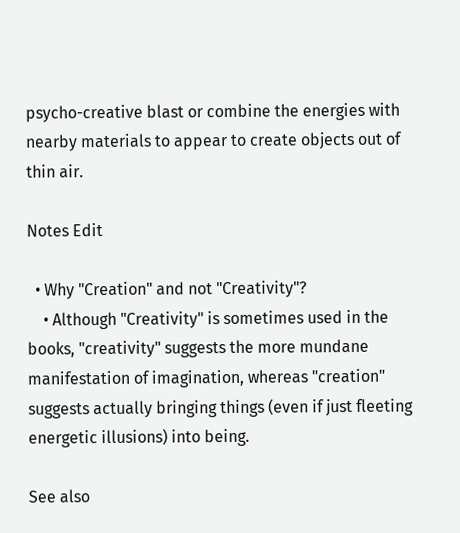psycho-creative blast or combine the energies with nearby materials to appear to create objects out of thin air.

Notes Edit

  • Why "Creation" and not "Creativity"?
    • Although "Creativity" is sometimes used in the books, "creativity" suggests the more mundane manifestation of imagination, whereas "creation" suggests actually bringing things (even if just fleeting energetic illusions) into being.

See also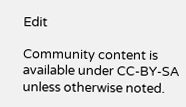Edit

Community content is available under CC-BY-SA unless otherwise noted.